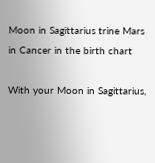Moon in Sagittarius trine Mars in Cancer in the birth chart

With your Moon in Sagittarius,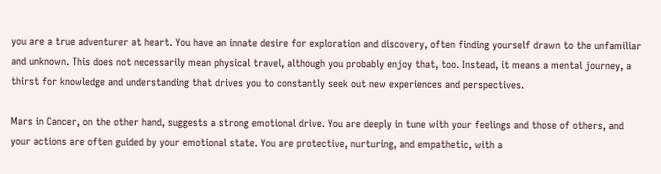you are a true adventurer at heart. You have an innate desire for exploration and discovery, often finding yourself drawn to the unfamiliar and unknown. This does not necessarily mean physical travel, although you probably enjoy that, too. Instead, it means a mental journey, a thirst for knowledge and understanding that drives you to constantly seek out new experiences and perspectives.

Mars in Cancer, on the other hand, suggests a strong emotional drive. You are deeply in tune with your feelings and those of others, and your actions are often guided by your emotional state. You are protective, nurturing, and empathetic, with a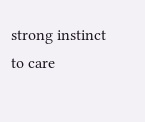strong instinct to care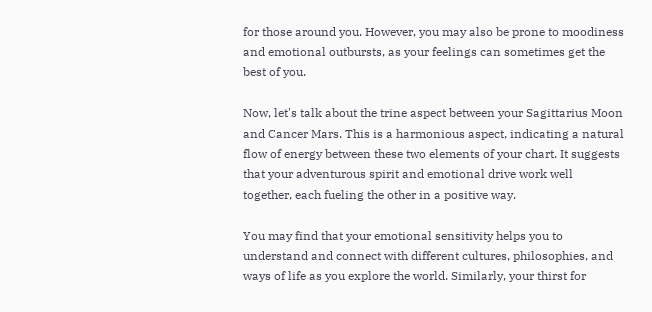for those around you. However, you may also be prone to moodiness and emotional outbursts, as your feelings can sometimes get the best of you.

Now, let's talk about the trine aspect between your Sagittarius Moon and Cancer Mars. This is a harmonious aspect, indicating a natural flow of energy between these two elements of your chart. It suggests that your adventurous spirit and emotional drive work well together, each fueling the other in a positive way.

You may find that your emotional sensitivity helps you to understand and connect with different cultures, philosophies, and ways of life as you explore the world. Similarly, your thirst for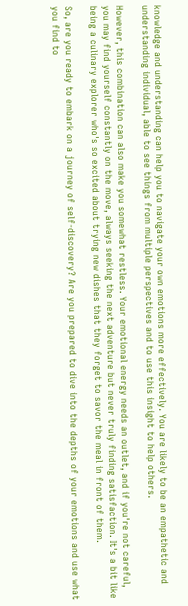knowledge and understanding can help you to navigate your own emotions more effectively. You are likely to be an empathetic and understanding individual, able to see things from multiple perspectives and to use this insight to help others.

However, this combination can also make you somewhat restless. Your emotional energy needs an outlet, and if you're not careful, you may find yourself constantly on the move, always seeking the next adventure but never truly finding satisfaction. It's a bit like being a culinary explorer who's so excited about trying new dishes that they forget to savor the meal in front of them.

So, are you ready to embark on a journey of self-discovery? Are you prepared to dive into the depths of your emotions and use what you find to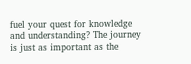fuel your quest for knowledge and understanding? The journey is just as important as the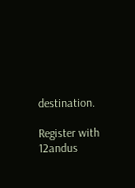destination.

Register with 12andus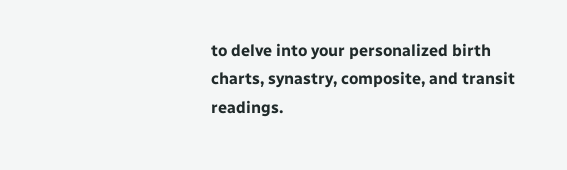to delve into your personalized birth charts, synastry, composite, and transit readings.